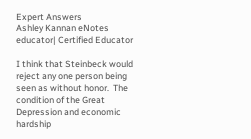Expert Answers
Ashley Kannan eNotes educator| Certified Educator

I think that Steinbeck would reject any one person being seen as without honor.  The condition of the Great Depression and economic hardship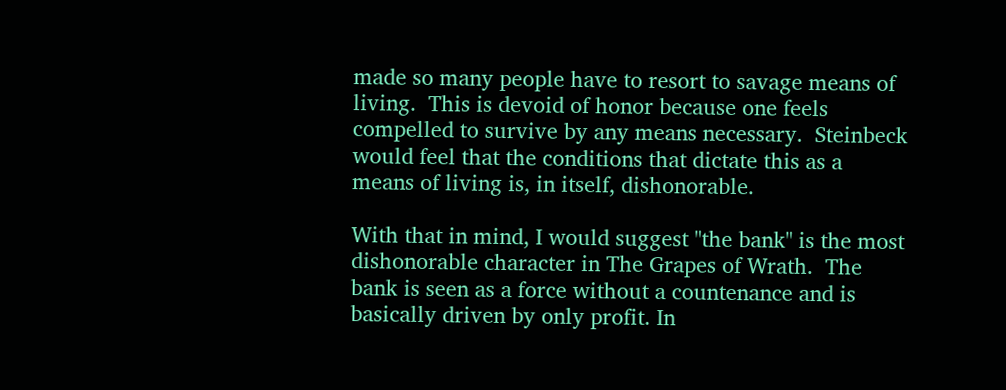made so many people have to resort to savage means of living.  This is devoid of honor because one feels compelled to survive by any means necessary.  Steinbeck would feel that the conditions that dictate this as a means of living is, in itself, dishonorable.

With that in mind, I would suggest "the bank" is the most dishonorable character in The Grapes of Wrath.  The bank is seen as a force without a countenance and is basically driven by only profit. In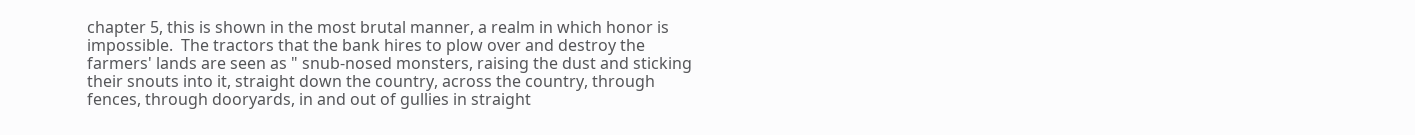chapter 5, this is shown in the most brutal manner, a realm in which honor is impossible.  The tractors that the bank hires to plow over and destroy the farmers' lands are seen as " snub-nosed monsters, raising the dust and sticking their snouts into it, straight down the country, across the country, through fences, through dooryards, in and out of gullies in straight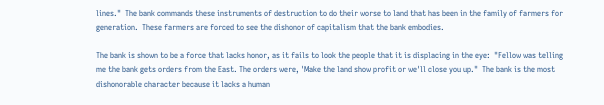lines."  The bank commands these instruments of destruction to do their worse to land that has been in the family of farmers for generation.  These farmers are forced to see the dishonor of capitalism that the bank embodies.

The bank is shown to be a force that lacks honor, as it fails to look the people that it is displacing in the eye:  "Fellow was telling me the bank gets orders from the East. The orders were, 'Make the land show profit or we'll close you up."  The bank is the most dishonorable character because it lacks a human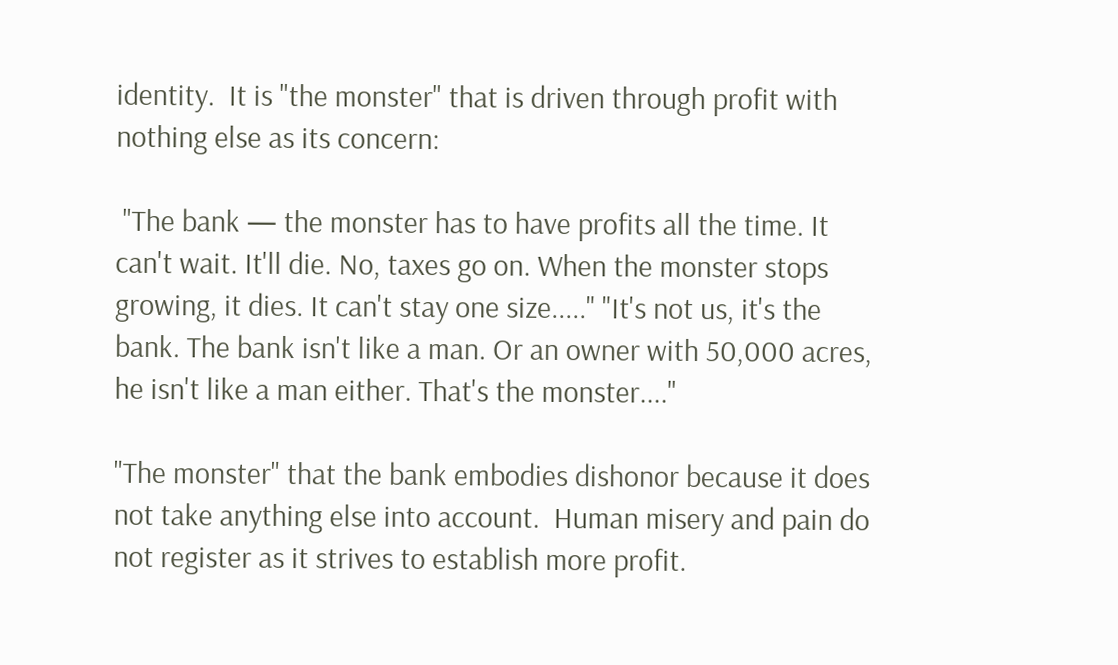identity.  It is "the monster" that is driven through profit with nothing else as its concern:

 "The bank — the monster has to have profits all the time. It can't wait. It'll die. No, taxes go on. When the monster stops growing, it dies. It can't stay one size....." "It's not us, it's the bank. The bank isn't like a man. Or an owner with 50,000 acres, he isn't like a man either. That's the monster...."

"The monster" that the bank embodies dishonor because it does not take anything else into account.  Human misery and pain do not register as it strives to establish more profit.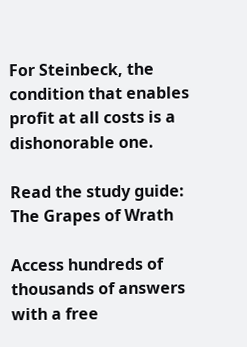For Steinbeck, the condition that enables profit at all costs is a dishonorable one.

Read the study guide:
The Grapes of Wrath

Access hundreds of thousands of answers with a free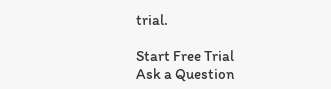trial.

Start Free Trial
Ask a Question